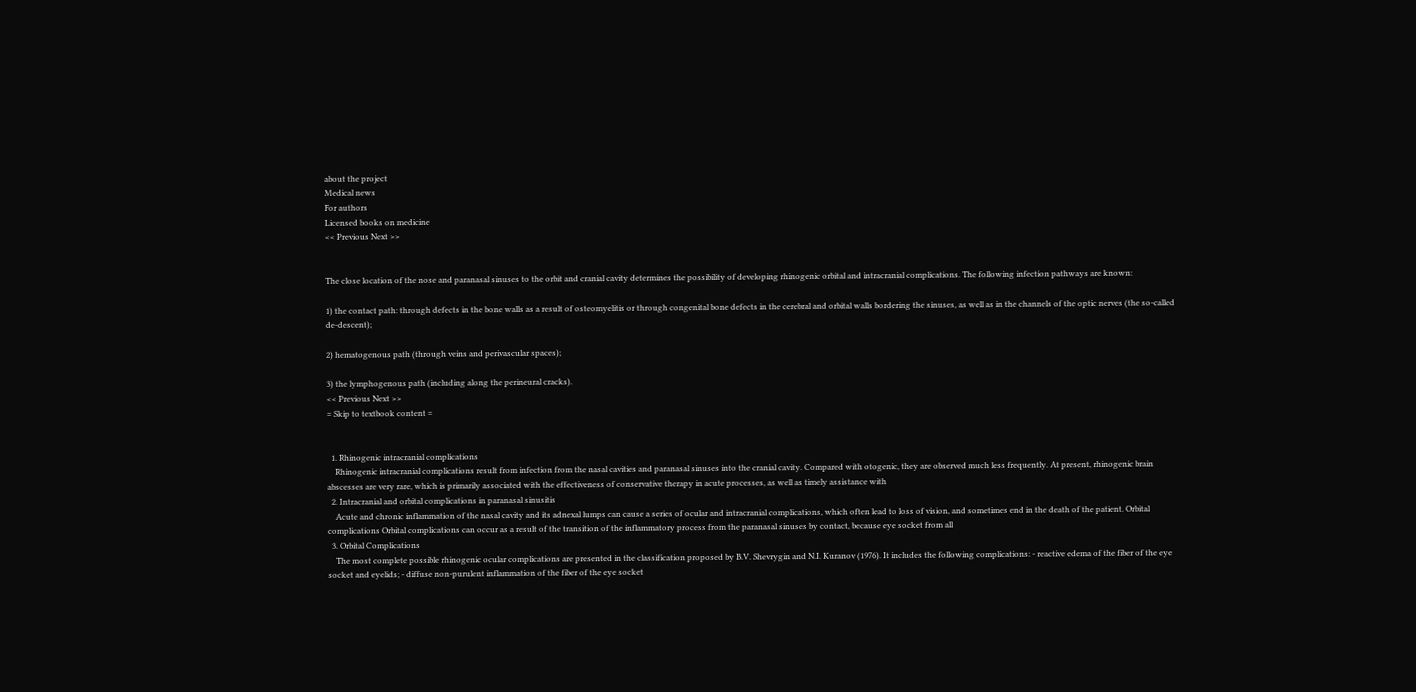about the project
Medical news
For authors
Licensed books on medicine
<< Previous Next >>


The close location of the nose and paranasal sinuses to the orbit and cranial cavity determines the possibility of developing rhinogenic orbital and intracranial complications. The following infection pathways are known:

1) the contact path: through defects in the bone walls as a result of osteomyelitis or through congenital bone defects in the cerebral and orbital walls bordering the sinuses, as well as in the channels of the optic nerves (the so-called de-descent);

2) hematogenous path (through veins and perivascular spaces);

3) the lymphogenous path (including along the perineural cracks).
<< Previous Next >>
= Skip to textbook content =


  1. Rhinogenic intracranial complications
    Rhinogenic intracranial complications result from infection from the nasal cavities and paranasal sinuses into the cranial cavity. Compared with otogenic, they are observed much less frequently. At present, rhinogenic brain abscesses are very rare, which is primarily associated with the effectiveness of conservative therapy in acute processes, as well as timely assistance with
  2. Intracranial and orbital complications in paranasal sinusitis
    Acute and chronic inflammation of the nasal cavity and its adnexal lumps can cause a series of ocular and intracranial complications, which often lead to loss of vision, and sometimes end in the death of the patient. Orbital complications Orbital complications can occur as a result of the transition of the inflammatory process from the paranasal sinuses by contact, because eye socket from all
  3. Orbital Complications
    The most complete possible rhinogenic ocular complications are presented in the classification proposed by B.V. Shevrygin and N.I. Kuranov (1976). It includes the following complications: - reactive edema of the fiber of the eye socket and eyelids; - diffuse non-purulent inflammation of the fiber of the eye socket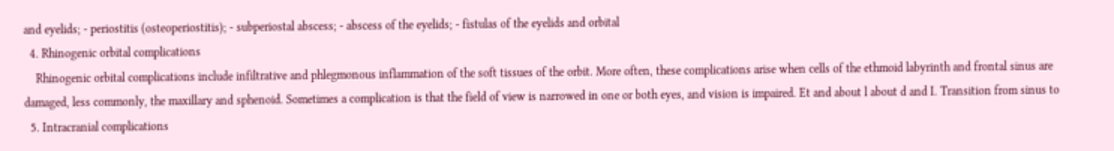and eyelids; - periostitis (osteoperiostitis); - subperiostal abscess; - abscess of the eyelids; - fistulas of the eyelids and orbital
  4. Rhinogenic orbital complications
    Rhinogenic orbital complications include infiltrative and phlegmonous inflammation of the soft tissues of the orbit. More often, these complications arise when cells of the ethmoid labyrinth and frontal sinus are damaged, less commonly, the maxillary and sphenoid. Sometimes a complication is that the field of view is narrowed in one or both eyes, and vision is impaired. Et and about l about d and I. Transition from sinus to
  5. Intracranial complications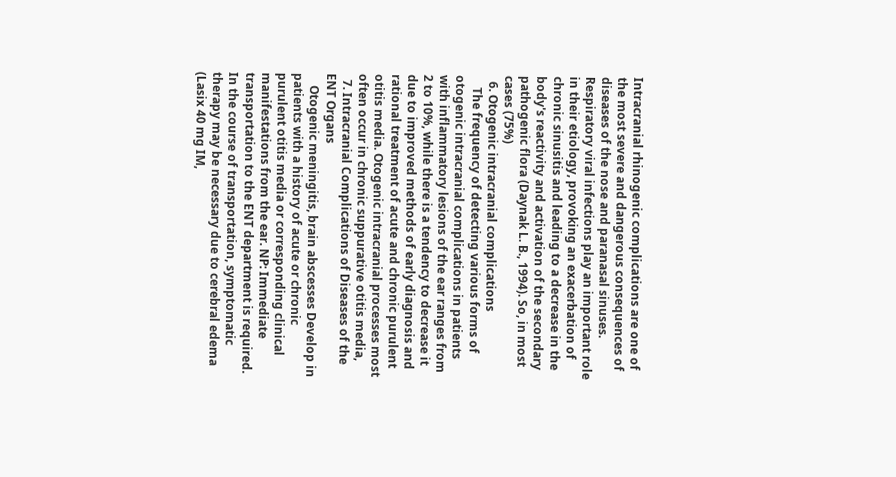Intracranial rhinogenic complications are one of the most severe and dangerous consequences of diseases of the nose and paranasal sinuses. Respiratory viral infections play an important role in their etiology, provoking an exacerbation of chronic sinusitis and leading to a decrease in the body's reactivity and activation of the secondary pathogenic flora (Daynak L. B., 1994). So, in most cases (75%)
  6. Otogenic intracranial complications
    The frequency of detecting various forms of otogenic intracranial complications in patients with inflammatory lesions of the ear ranges from 2 to 10%, while there is a tendency to decrease it due to improved methods of early diagnosis and rational treatment of acute and chronic purulent otitis media. Otogenic intracranial processes most often occur in chronic suppurative otitis media,
  7. Intracranial Complications of Diseases of the ENT Organs
    Otogenic meningitis, brain abscesses Develop in patients with a history of acute or chronic purulent otitis media or corresponding clinical manifestations from the ear. NP: Immediate transportation to the ENT department is required. In the course of transportation, symptomatic therapy may be necessary due to cerebral edema (Lasix 40 mg IM,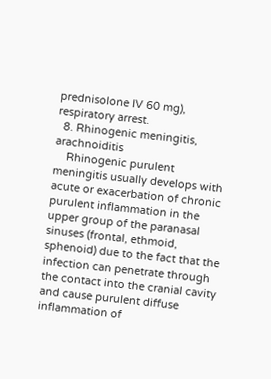prednisolone IV 60 mg), respiratory arrest.
  8. Rhinogenic meningitis, arachnoiditis
    Rhinogenic purulent meningitis usually develops with acute or exacerbation of chronic purulent inflammation in the upper group of the paranasal sinuses (frontal, ethmoid, sphenoid) due to the fact that the infection can penetrate through the contact into the cranial cavity and cause purulent diffuse inflammation of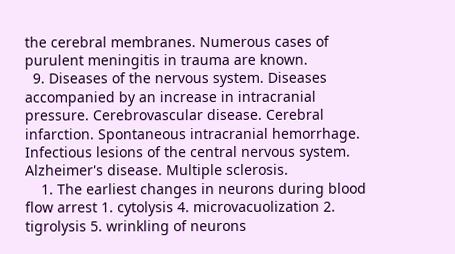the cerebral membranes. Numerous cases of purulent meningitis in trauma are known.
  9. Diseases of the nervous system. Diseases accompanied by an increase in intracranial pressure. Cerebrovascular disease. Cerebral infarction. Spontaneous intracranial hemorrhage. Infectious lesions of the central nervous system. Alzheimer's disease. Multiple sclerosis.
    1. The earliest changes in neurons during blood flow arrest 1. cytolysis 4. microvacuolization 2. tigrolysis 5. wrinkling of neurons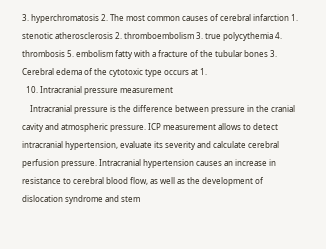3. hyperchromatosis 2. The most common causes of cerebral infarction 1. stenotic atherosclerosis 2. thromboembolism 3. true polycythemia 4. thrombosis 5. embolism fatty with a fracture of the tubular bones 3. Cerebral edema of the cytotoxic type occurs at 1.
  10. Intracranial pressure measurement
    Intracranial pressure is the difference between pressure in the cranial cavity and atmospheric pressure. ICP measurement allows to detect intracranial hypertension, evaluate its severity and calculate cerebral perfusion pressure. Intracranial hypertension causes an increase in resistance to cerebral blood flow, as well as the development of dislocation syndrome and stem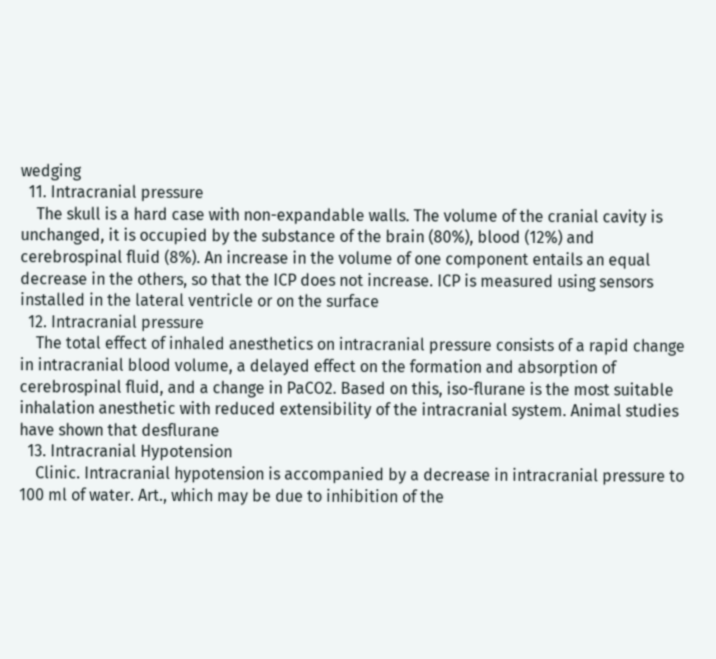wedging
  11. Intracranial pressure
    The skull is a hard case with non-expandable walls. The volume of the cranial cavity is unchanged, it is occupied by the substance of the brain (80%), blood (12%) and cerebrospinal fluid (8%). An increase in the volume of one component entails an equal decrease in the others, so that the ICP does not increase. ICP is measured using sensors installed in the lateral ventricle or on the surface
  12. Intracranial pressure
    The total effect of inhaled anesthetics on intracranial pressure consists of a rapid change in intracranial blood volume, a delayed effect on the formation and absorption of cerebrospinal fluid, and a change in PaCO2. Based on this, iso-flurane is the most suitable inhalation anesthetic with reduced extensibility of the intracranial system. Animal studies have shown that desflurane
  13. Intracranial Hypotension
    Clinic. Intracranial hypotension is accompanied by a decrease in intracranial pressure to 100 ml of water. Art., which may be due to inhibition of the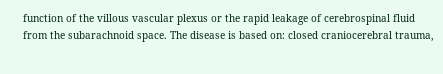function of the villous vascular plexus or the rapid leakage of cerebrospinal fluid from the subarachnoid space. The disease is based on: closed craniocerebral trauma,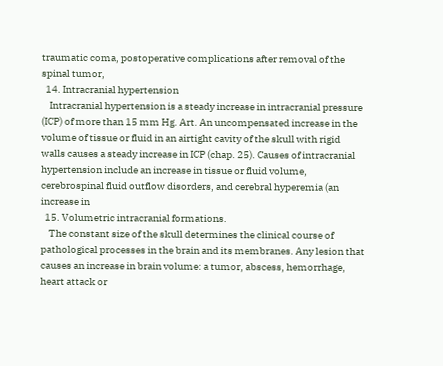traumatic coma, postoperative complications after removal of the spinal tumor,
  14. Intracranial hypertension
    Intracranial hypertension is a steady increase in intracranial pressure (ICP) of more than 15 mm Hg. Art. An uncompensated increase in the volume of tissue or fluid in an airtight cavity of the skull with rigid walls causes a steady increase in ICP (chap. 25). Causes of intracranial hypertension include an increase in tissue or fluid volume, cerebrospinal fluid outflow disorders, and cerebral hyperemia (an increase in
  15. Volumetric intracranial formations.
    The constant size of the skull determines the clinical course of pathological processes in the brain and its membranes. Any lesion that causes an increase in brain volume: a tumor, abscess, hemorrhage, heart attack or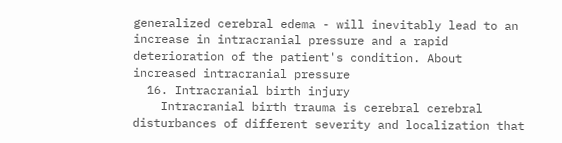generalized cerebral edema - will inevitably lead to an increase in intracranial pressure and a rapid deterioration of the patient's condition. About increased intracranial pressure
  16. Intracranial birth injury
    Intracranial birth trauma is cerebral cerebral disturbances of different severity and localization that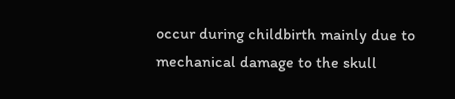occur during childbirth mainly due to mechanical damage to the skull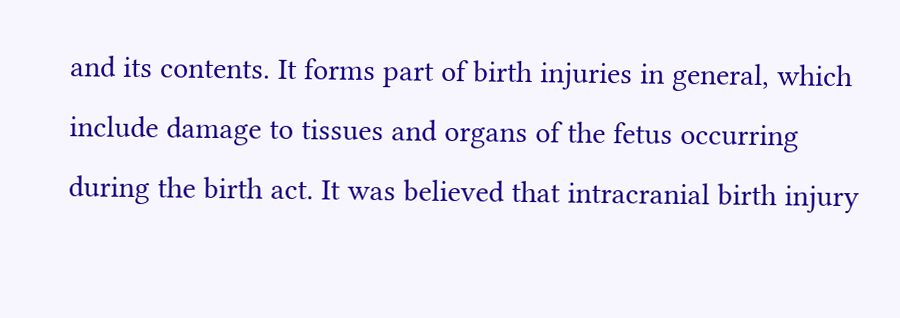and its contents. It forms part of birth injuries in general, which include damage to tissues and organs of the fetus occurring during the birth act. It was believed that intracranial birth injury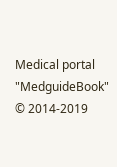Medical portal "MedguideBook" © 2014-2019